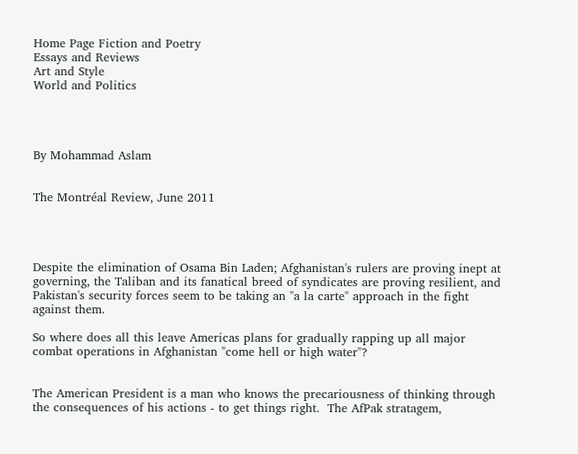Home Page Fiction and Poetry
Essays and Reviews
Art and Style
World and Politics




By Mohammad Aslam


The Montréal Review, June 2011




Despite the elimination of Osama Bin Laden; Afghanistan's rulers are proving inept at governing, the Taliban and its fanatical breed of syndicates are proving resilient, and Pakistan's security forces seem to be taking an "a la carte" approach in the fight against them.

So where does all this leave Americas plans for gradually rapping up all major combat operations in Afghanistan "come hell or high water"?


The American President is a man who knows the precariousness of thinking through the consequences of his actions - to get things right.  The AfPak stratagem,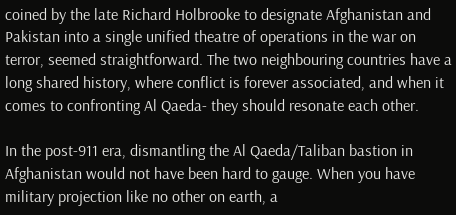coined by the late Richard Holbrooke to designate Afghanistan and Pakistan into a single unified theatre of operations in the war on terror, seemed straightforward. The two neighbouring countries have a long shared history, where conflict is forever associated, and when it comes to confronting Al Qaeda- they should resonate each other.

In the post-911 era, dismantling the Al Qaeda/Taliban bastion in Afghanistan would not have been hard to gauge. When you have military projection like no other on earth, a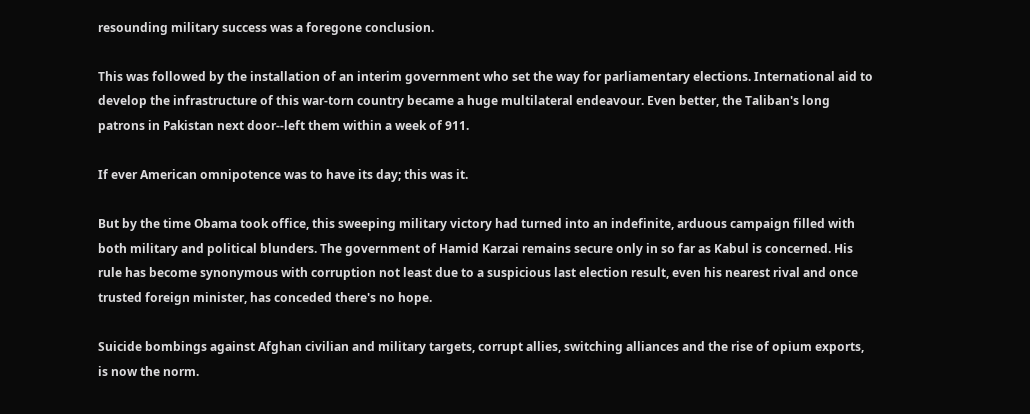resounding military success was a foregone conclusion.

This was followed by the installation of an interim government who set the way for parliamentary elections. International aid to develop the infrastructure of this war-torn country became a huge multilateral endeavour. Even better, the Taliban's long patrons in Pakistan next door--left them within a week of 911.

If ever American omnipotence was to have its day; this was it.

But by the time Obama took office, this sweeping military victory had turned into an indefinite, arduous campaign filled with both military and political blunders. The government of Hamid Karzai remains secure only in so far as Kabul is concerned. His rule has become synonymous with corruption not least due to a suspicious last election result, even his nearest rival and once trusted foreign minister, has conceded there's no hope.

Suicide bombings against Afghan civilian and military targets, corrupt allies, switching alliances and the rise of opium exports, is now the norm.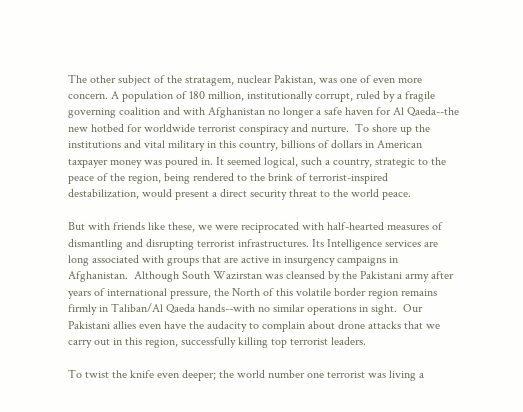The other subject of the stratagem, nuclear Pakistan, was one of even more concern. A population of 180 million, institutionally corrupt, ruled by a fragile governing coalition and with Afghanistan no longer a safe haven for Al Qaeda--the new hotbed for worldwide terrorist conspiracy and nurture.  To shore up the institutions and vital military in this country, billions of dollars in American taxpayer money was poured in. It seemed logical, such a country, strategic to the peace of the region, being rendered to the brink of terrorist-inspired destabilization, would present a direct security threat to the world peace.

But with friends like these, we were reciprocated with half-hearted measures of dismantling and disrupting terrorist infrastructures. Its Intelligence services are long associated with groups that are active in insurgency campaigns in Afghanistan.  Although South Wazirstan was cleansed by the Pakistani army after years of international pressure, the North of this volatile border region remains firmly in Taliban/Al Qaeda hands--with no similar operations in sight.  Our Pakistani allies even have the audacity to complain about drone attacks that we carry out in this region, successfully killing top terrorist leaders.

To twist the knife even deeper; the world number one terrorist was living a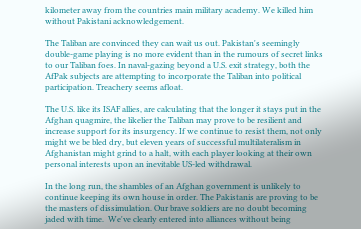kilometer away from the countries main military academy. We killed him without Pakistani acknowledgement.

The Taliban are convinced they can wait us out. Pakistan's seemingly double-game playing is no more evident than in the rumours of secret links to our Taliban foes. In naval-gazing beyond a U.S. exit strategy, both the AfPak subjects are attempting to incorporate the Taliban into political participation. Treachery seems afloat.

The U.S. like its ISAF allies, are calculating that the longer it stays put in the Afghan quagmire, the likelier the Taliban may prove to be resilient and increase support for its insurgency. If we continue to resist them, not only might we be bled dry, but eleven years of successful multilateralism in Afghanistan might grind to a halt, with each player looking at their own personal interests upon an inevitable US-led withdrawal.

In the long run, the shambles of an Afghan government is unlikely to continue keeping its own house in order. The Pakistanis are proving to be the masters of dissimulation. Our brave soldiers are no doubt becoming jaded with time.  We've clearly entered into alliances without being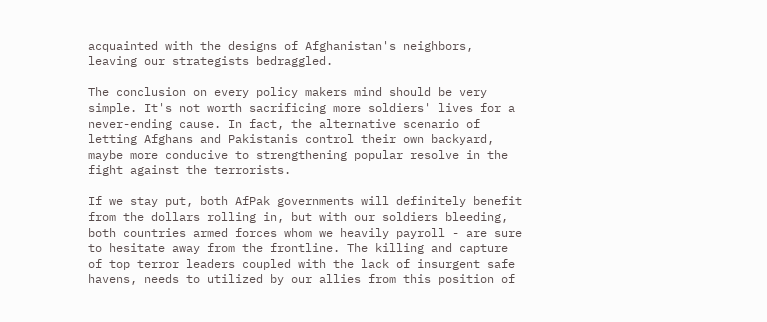acquainted with the designs of Afghanistan's neighbors, leaving our strategists bedraggled.

The conclusion on every policy makers mind should be very simple. It's not worth sacrificing more soldiers' lives for a never-ending cause. In fact, the alternative scenario of letting Afghans and Pakistanis control their own backyard, maybe more conducive to strengthening popular resolve in the fight against the terrorists.

If we stay put, both AfPak governments will definitely benefit from the dollars rolling in, but with our soldiers bleeding, both countries armed forces whom we heavily payroll - are sure to hesitate away from the frontline. The killing and capture of top terror leaders coupled with the lack of insurgent safe havens, needs to utilized by our allies from this position of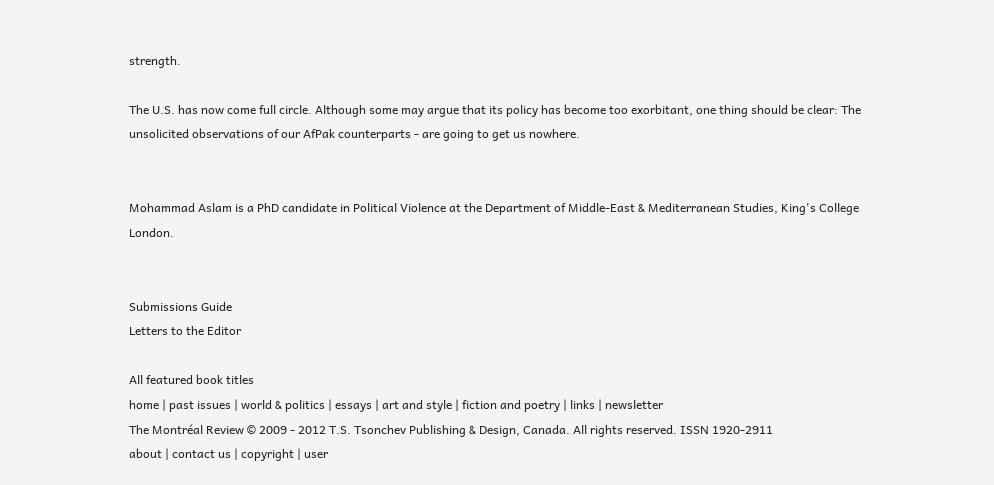strength.

The U.S. has now come full circle. Although some may argue that its policy has become too exorbitant, one thing should be clear: The unsolicited observations of our AfPak counterparts - are going to get us nowhere.


Mohammad Aslam is a PhD candidate in Political Violence at the Department of Middle-East & Mediterranean Studies, King's College London.


Submissions Guide
Letters to the Editor

All featured book titles
home | past issues | world & politics | essays | art and style | fiction and poetry | links | newsletter
The Montréal Review © 2009 - 2012 T.S. Tsonchev Publishing & Design, Canada. All rights reserved. ISSN 1920-2911
about | contact us | copyright | user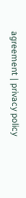agreement | privacy policy